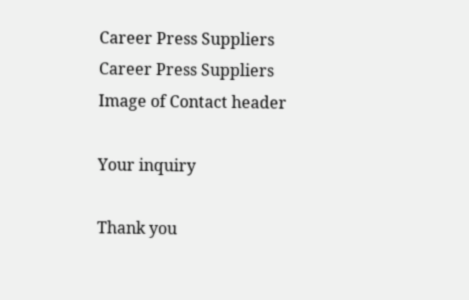Career Press Suppliers
Career Press Suppliers
Image of Contact header

Your inquiry

Thank you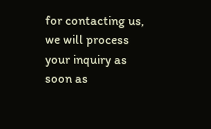for contacting us, we will process your inquiry as soon as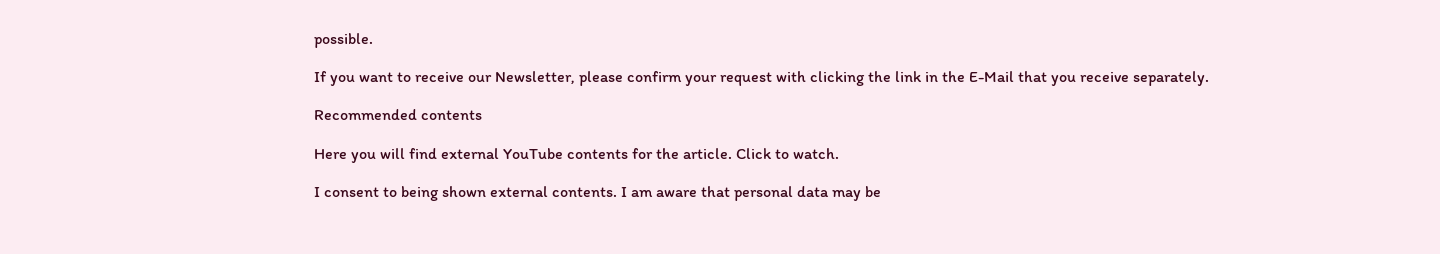possible.

If you want to receive our Newsletter, please confirm your request with clicking the link in the E-Mail that you receive separately.

Recommended contents

Here you will find external YouTube contents for the article. Click to watch.

I consent to being shown external contents. I am aware that personal data may be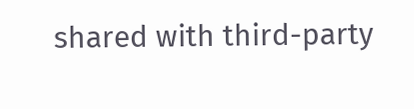shared with third-party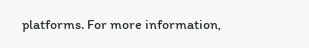platforms. For more information,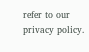refer to our privacy policy.